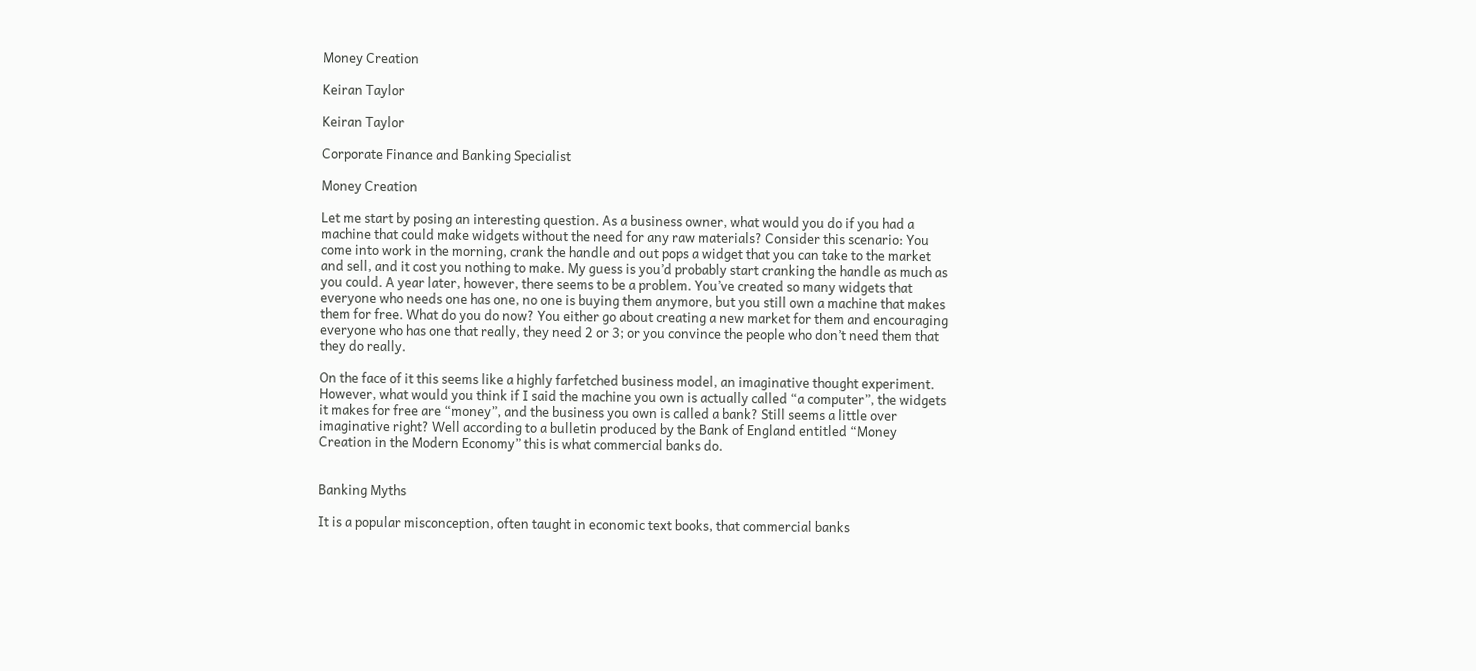Money Creation

Keiran Taylor

Keiran Taylor

Corporate Finance and Banking Specialist

Money Creation

Let me start by posing an interesting question. As a business owner, what would you do if you had a machine that could make widgets without the need for any raw materials? Consider this scenario: You come into work in the morning, crank the handle and out pops a widget that you can take to the market and sell, and it cost you nothing to make. My guess is you’d probably start cranking the handle as much as you could. A year later, however, there seems to be a problem. You’ve created so many widgets that everyone who needs one has one, no one is buying them anymore, but you still own a machine that makes them for free. What do you do now? You either go about creating a new market for them and encouraging everyone who has one that really, they need 2 or 3; or you convince the people who don’t need them that they do really.

On the face of it this seems like a highly farfetched business model, an imaginative thought experiment. However, what would you think if I said the machine you own is actually called “a computer”, the widgets it makes for free are “money”, and the business you own is called a bank? Still seems a little over imaginative right? Well according to a bulletin produced by the Bank of England entitled “Money Creation in the Modern Economy” this is what commercial banks do.


Banking Myths

It is a popular misconception, often taught in economic text books, that commercial banks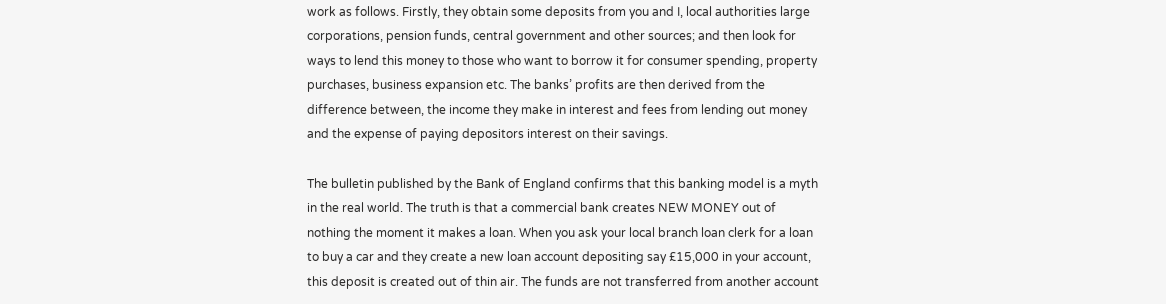work as follows. Firstly, they obtain some deposits from you and I, local authorities large corporations, pension funds, central government and other sources; and then look for ways to lend this money to those who want to borrow it for consumer spending, property purchases, business expansion etc. The banks’ profits are then derived from the difference between, the income they make in interest and fees from lending out money and the expense of paying depositors interest on their savings.

The bulletin published by the Bank of England confirms that this banking model is a myth in the real world. The truth is that a commercial bank creates NEW MONEY out of nothing the moment it makes a loan. When you ask your local branch loan clerk for a loan to buy a car and they create a new loan account depositing say £15,000 in your account, this deposit is created out of thin air. The funds are not transferred from another account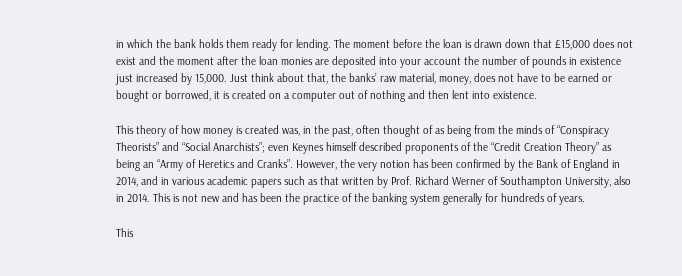in which the bank holds them ready for lending. The moment before the loan is drawn down that £15,000 does not exist and the moment after the loan monies are deposited into your account the number of pounds in existence just increased by 15,000. Just think about that, the banks’ raw material, money, does not have to be earned or bought or borrowed, it is created on a computer out of nothing and then lent into existence.

This theory of how money is created was, in the past, often thought of as being from the minds of “Conspiracy Theorists” and “Social Anarchists”; even Keynes himself described proponents of the “Credit Creation Theory” as being an “Army of Heretics and Cranks”. However, the very notion has been confirmed by the Bank of England in 2014, and in various academic papers such as that written by Prof. Richard Werner of Southampton University, also in 2014. This is not new and has been the practice of the banking system generally for hundreds of years.

This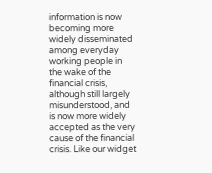information is now becoming more widely disseminated among everyday working people in the wake of the financial crisis, although still largely misunderstood, and is now more widely accepted as the very cause of the financial crisis. Like our widget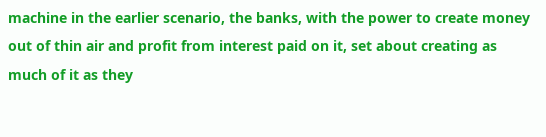machine in the earlier scenario, the banks, with the power to create money out of thin air and profit from interest paid on it, set about creating as much of it as they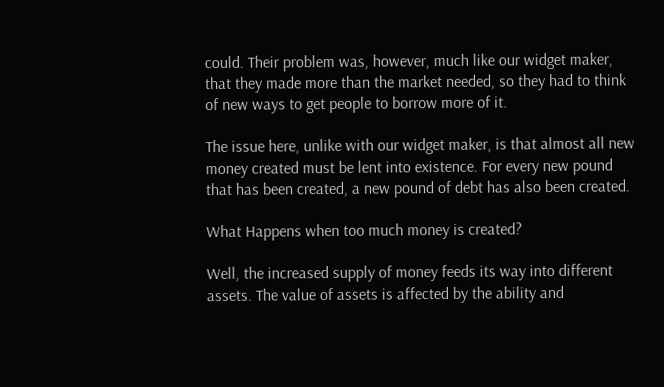could. Their problem was, however, much like our widget maker, that they made more than the market needed, so they had to think of new ways to get people to borrow more of it.

The issue here, unlike with our widget maker, is that almost all new money created must be lent into existence. For every new pound that has been created, a new pound of debt has also been created.

What Happens when too much money is created?

Well, the increased supply of money feeds its way into different assets. The value of assets is affected by the ability and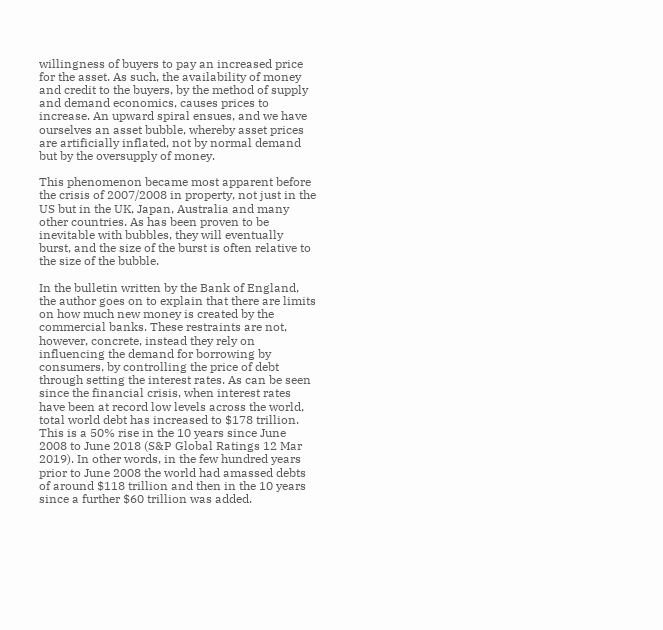willingness of buyers to pay an increased price for the asset. As such, the availability of money and credit to the buyers, by the method of supply and demand economics, causes prices to increase. An upward spiral ensues, and we have ourselves an asset bubble, whereby asset prices are artificially inflated, not by normal demand but by the oversupply of money.

This phenomenon became most apparent before the crisis of 2007/2008 in property, not just in the US but in the UK, Japan, Australia and many other countries. As has been proven to be inevitable with bubbles, they will eventually burst, and the size of the burst is often relative to the size of the bubble.

In the bulletin written by the Bank of England, the author goes on to explain that there are limits on how much new money is created by the commercial banks. These restraints are not, however, concrete, instead they rely on influencing the demand for borrowing by consumers, by controlling the price of debt through setting the interest rates. As can be seen since the financial crisis, when interest rates have been at record low levels across the world, total world debt has increased to $178 trillion. This is a 50% rise in the 10 years since June 2008 to June 2018 (S&P Global Ratings 12 Mar 2019). In other words, in the few hundred years prior to June 2008 the world had amassed debts of around $118 trillion and then in the 10 years since a further $60 trillion was added.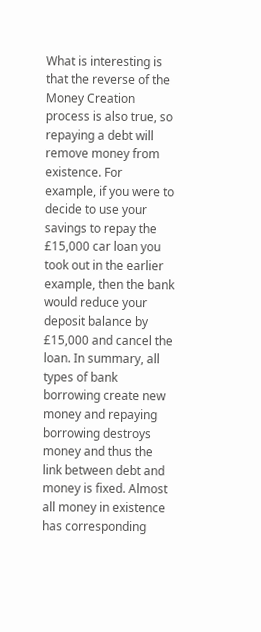What is interesting is that the reverse of the Money Creation process is also true, so repaying a debt will remove money from existence. For example, if you were to decide to use your savings to repay the £15,000 car loan you took out in the earlier example, then the bank would reduce your deposit balance by £15,000 and cancel the loan. In summary, all types of bank borrowing create new money and repaying borrowing destroys money and thus the link between debt and money is fixed. Almost all money in existence has corresponding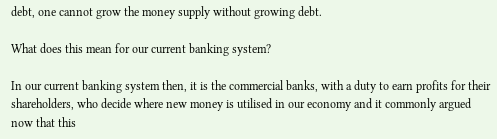debt, one cannot grow the money supply without growing debt.

What does this mean for our current banking system?

In our current banking system then, it is the commercial banks, with a duty to earn profits for their shareholders, who decide where new money is utilised in our economy and it commonly argued now that this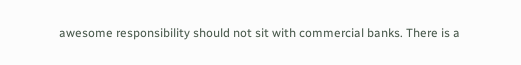awesome responsibility should not sit with commercial banks. There is a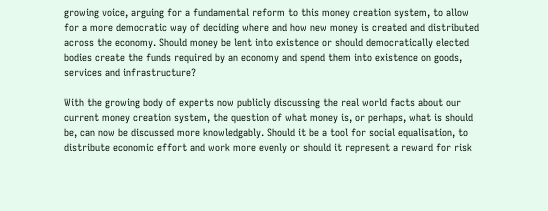growing voice, arguing for a fundamental reform to this money creation system, to allow for a more democratic way of deciding where and how new money is created and distributed across the economy. Should money be lent into existence or should democratically elected bodies create the funds required by an economy and spend them into existence on goods, services and infrastructure?

With the growing body of experts now publicly discussing the real world facts about our current money creation system, the question of what money is, or perhaps, what is should be, can now be discussed more knowledgably. Should it be a tool for social equalisation, to distribute economic effort and work more evenly or should it represent a reward for risk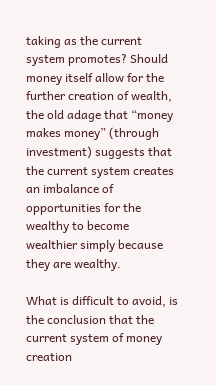taking as the current system promotes? Should money itself allow for the further creation of wealth, the old adage that “money makes money” (through investment) suggests that the current system creates an imbalance of opportunities for the wealthy to become wealthier simply because they are wealthy.

What is difficult to avoid, is the conclusion that the current system of money creation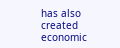has also created economic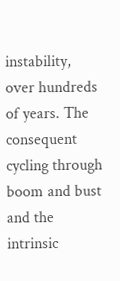instability, over hundreds of years. The consequent cycling through boom and bust and the intrinsic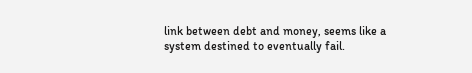link between debt and money, seems like a system destined to eventually fail.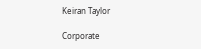Keiran Taylor

Corporate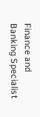Finance and Banking Specialist